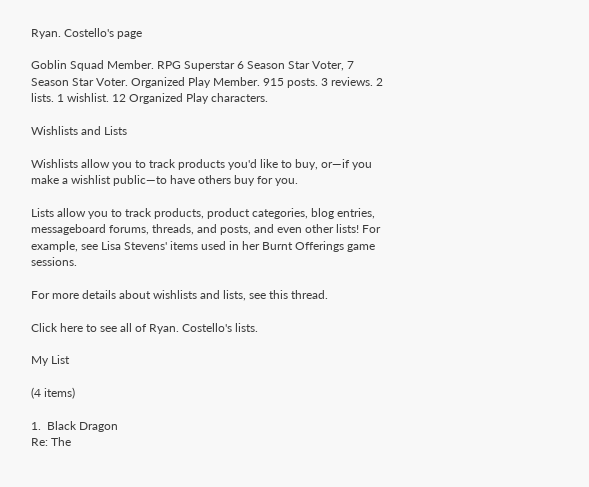Ryan. Costello's page

Goblin Squad Member. RPG Superstar 6 Season Star Voter, 7 Season Star Voter. Organized Play Member. 915 posts. 3 reviews. 2 lists. 1 wishlist. 12 Organized Play characters.

Wishlists and Lists

Wishlists allow you to track products you'd like to buy, or—if you make a wishlist public—to have others buy for you.

Lists allow you to track products, product categories, blog entries, messageboard forums, threads, and posts, and even other lists! For example, see Lisa Stevens' items used in her Burnt Offerings game sessions.

For more details about wishlists and lists, see this thread.

Click here to see all of Ryan. Costello's lists.

My List

(4 items)

1.  Black Dragon
Re: The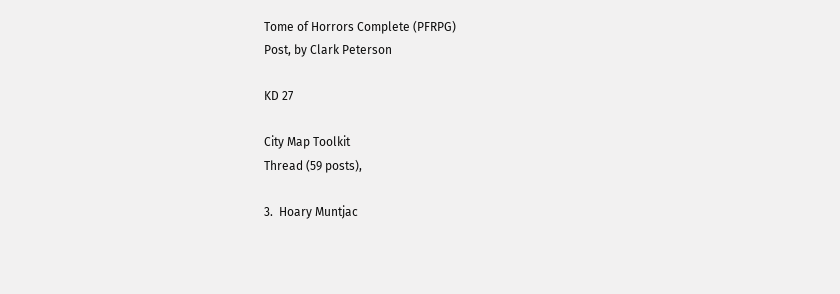Tome of Horrors Complete (PFRPG)
Post, by Clark Peterson

KD 27

City Map Toolkit
Thread (59 posts),

3.  Hoary Muntjac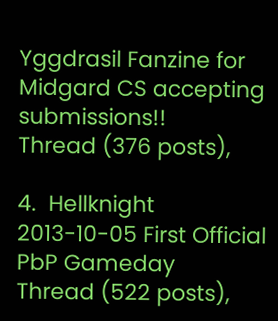Yggdrasil Fanzine for Midgard CS accepting submissions!!
Thread (376 posts),

4.  Hellknight
2013-10-05 First Official PbP Gameday
Thread (522 posts),